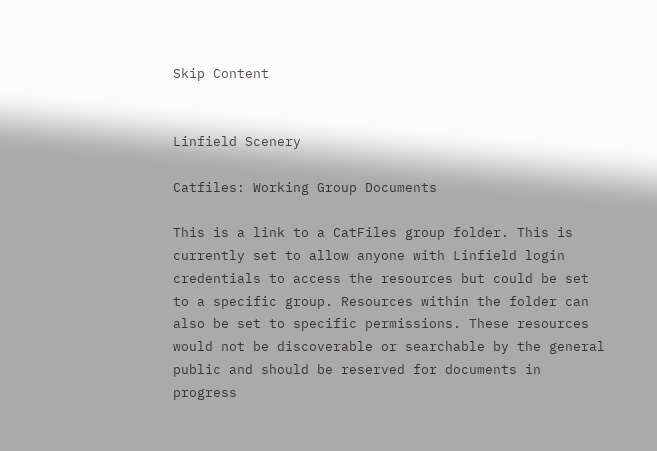Skip Content


Linfield Scenery

Catfiles: Working Group Documents

This is a link to a CatFiles group folder. This is currently set to allow anyone with Linfield login credentials to access the resources but could be set to a specific group. Resources within the folder can also be set to specific permissions. These resources would not be discoverable or searchable by the general public and should be reserved for documents in progress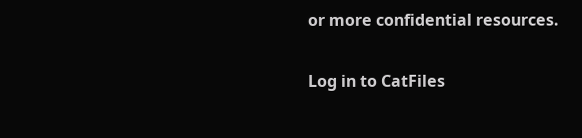or more confidential resources.

Log in to CatFiles